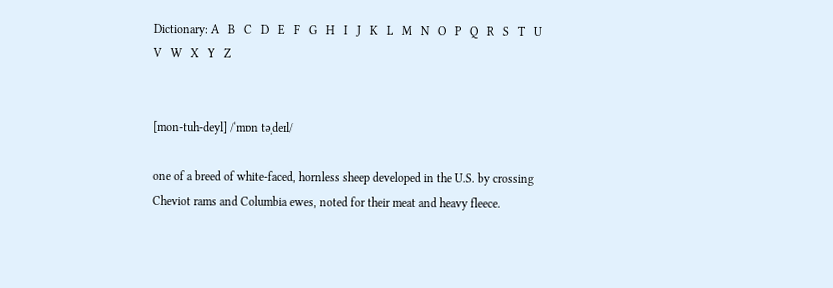Dictionary: A   B   C   D   E   F   G   H   I   J   K   L   M   N   O   P   Q   R   S   T   U   V   W   X   Y   Z


[mon-tuh-deyl] /ˈmɒn təˌdeɪl/

one of a breed of white-faced, hornless sheep developed in the U.S. by crossing Cheviot rams and Columbia ewes, noted for their meat and heavy fleece.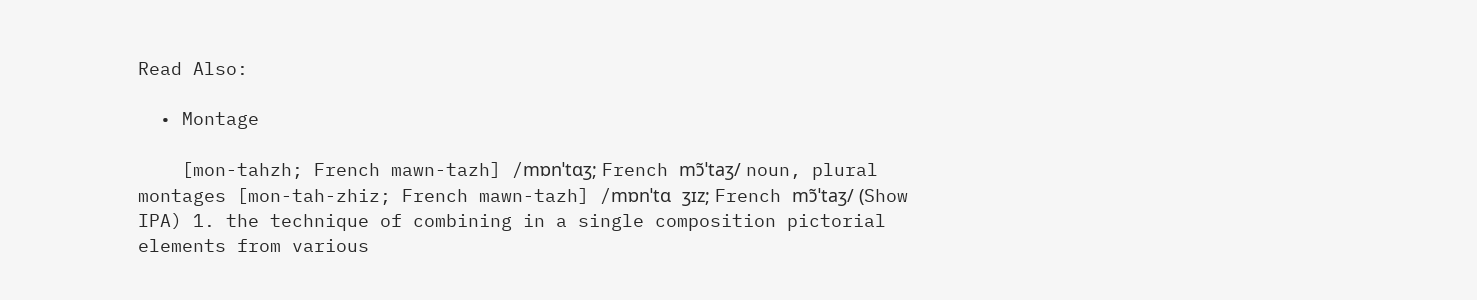Read Also:

  • Montage

    [mon-tahzh; French mawn-tazh] /mɒnˈtɑʒ; French mɔ̃ˈtaʒ/ noun, plural montages [mon-tah-zhiz; French mawn-tazh] /mɒnˈtɑ ʒɪz; French mɔ̃ˈtaʒ/ (Show IPA) 1. the technique of combining in a single composition pictorial elements from various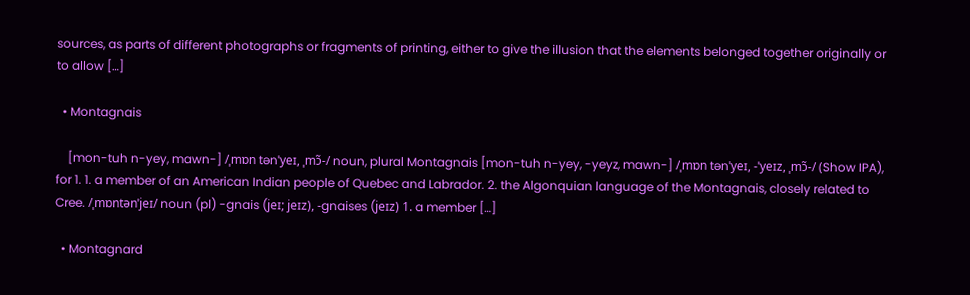sources, as parts of different photographs or fragments of printing, either to give the illusion that the elements belonged together originally or to allow […]

  • Montagnais

    [mon-tuh n-yey, mawn-] /ˌmɒn tənˈyeɪ, ˌmɔ̃-/ noun, plural Montagnais [mon-tuh n-yey, -yeyz, mawn-] /ˌmɒn tənˈyeɪ, -ˈyeɪz, ˌmɔ̃-/ (Show IPA), for 1. 1. a member of an American Indian people of Quebec and Labrador. 2. the Algonquian language of the Montagnais, closely related to Cree. /ˌmɒntənˈjeɪ/ noun (pl) -gnais (jeɪ; jeɪz), -gnaises (jeɪz) 1. a member […]

  • Montagnard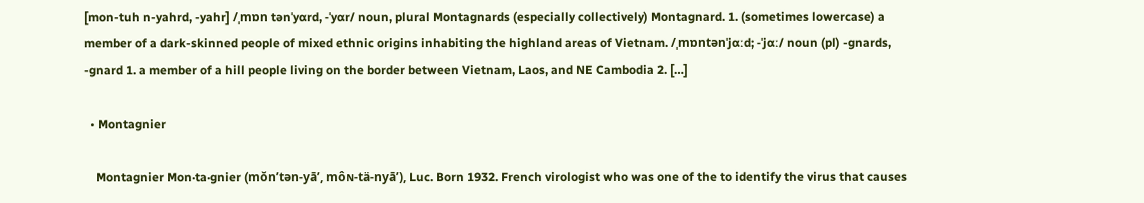[mon-tuh n-yahrd, -yahr] /ˌmɒn tənˈyɑrd, -ˈyɑr/ noun, plural Montagnards (especially collectively) Montagnard. 1. (sometimes lowercase) a member of a dark-skinned people of mixed ethnic origins inhabiting the highland areas of Vietnam. /ˌmɒntənˈjɑːd; -ˈjɑː/ noun (pl) -gnards, -gnard 1. a member of a hill people living on the border between Vietnam, Laos, and NE Cambodia 2. […]

  • Montagnier

    Montagnier Mon·ta·gnier (mŏn’tən-yā’, môɴ-tä-nyā’), Luc. Born 1932. French virologist who was one of the to identify the virus that causes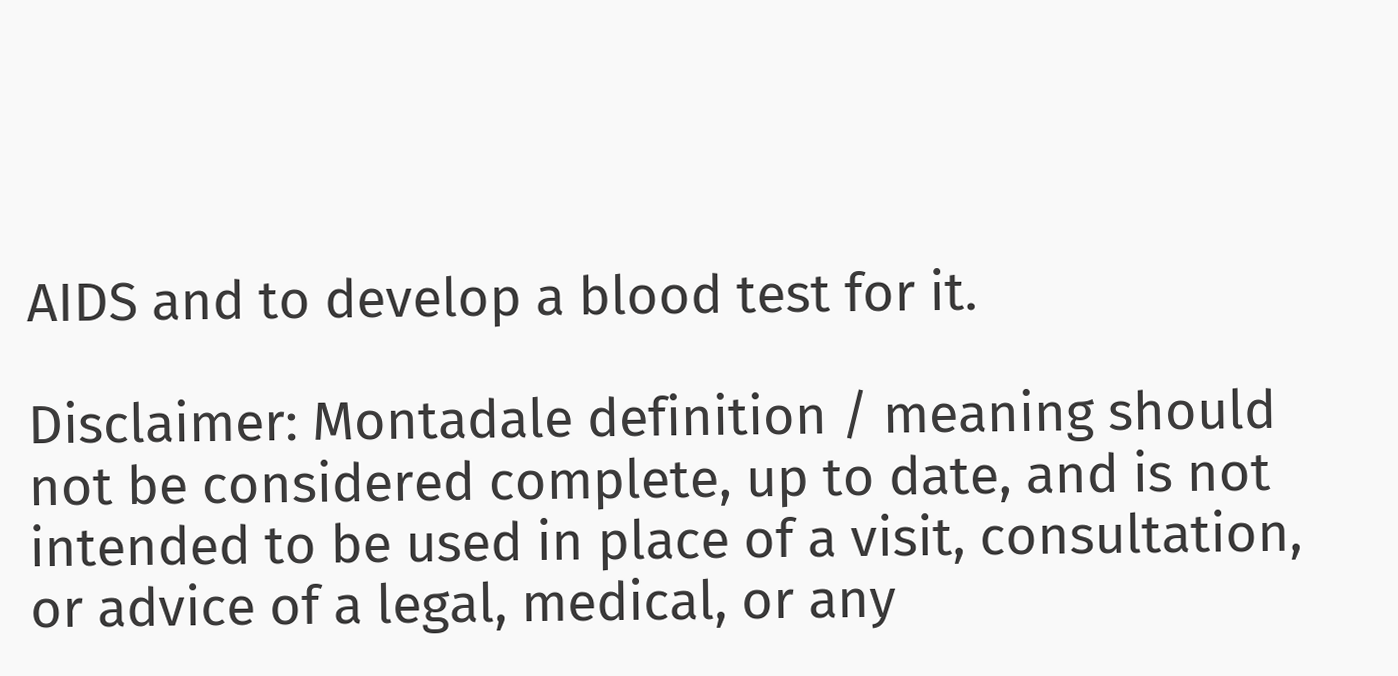AIDS and to develop a blood test for it.

Disclaimer: Montadale definition / meaning should not be considered complete, up to date, and is not intended to be used in place of a visit, consultation, or advice of a legal, medical, or any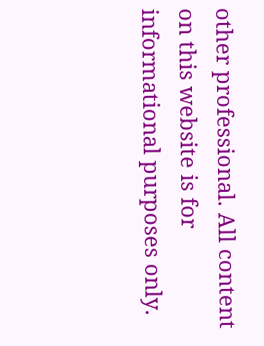other professional. All content on this website is for informational purposes only.